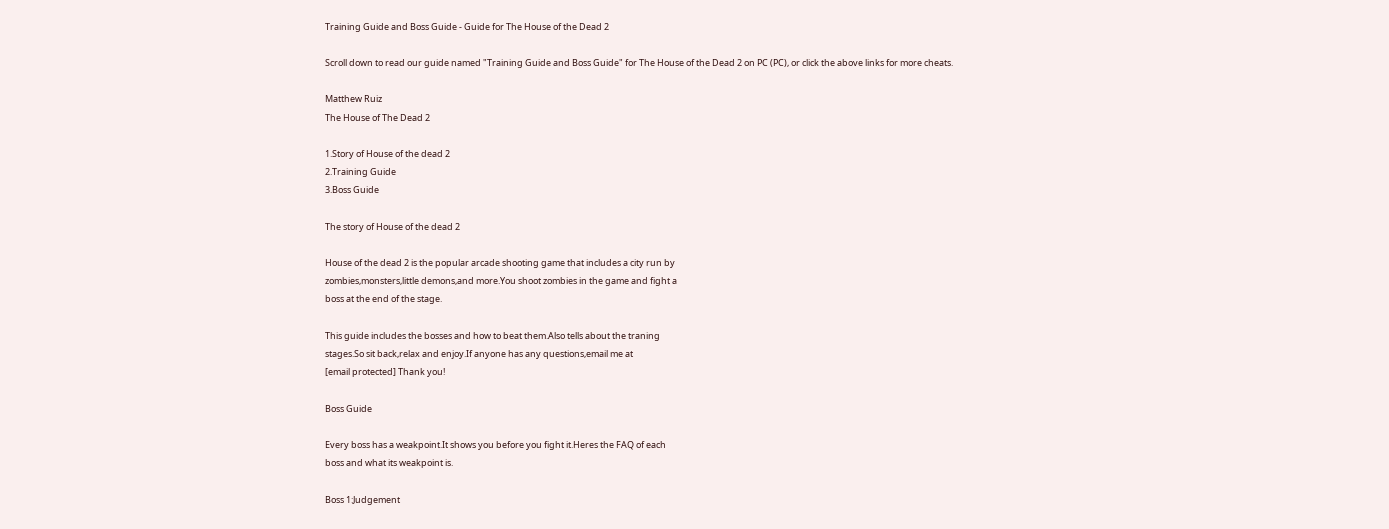Training Guide and Boss Guide - Guide for The House of the Dead 2

Scroll down to read our guide named "Training Guide and Boss Guide" for The House of the Dead 2 on PC (PC), or click the above links for more cheats.

Matthew Ruiz
The House of The Dead 2

1.Story of House of the dead 2
2.Training Guide
3.Boss Guide

The story of House of the dead 2

House of the dead 2 is the popular arcade shooting game that includes a city run by
zombies,monsters,little demons,and more.You shoot zombies in the game and fight a
boss at the end of the stage.

This guide includes the bosses and how to beat them.Also tells about the traning
stages.So sit back,relax and enjoy.If anyone has any questions,email me at
[email protected] Thank you!

Boss Guide

Every boss has a weakpoint.It shows you before you fight it.Heres the FAQ of each
boss and what its weakpoint is.

Boss 1:Judgement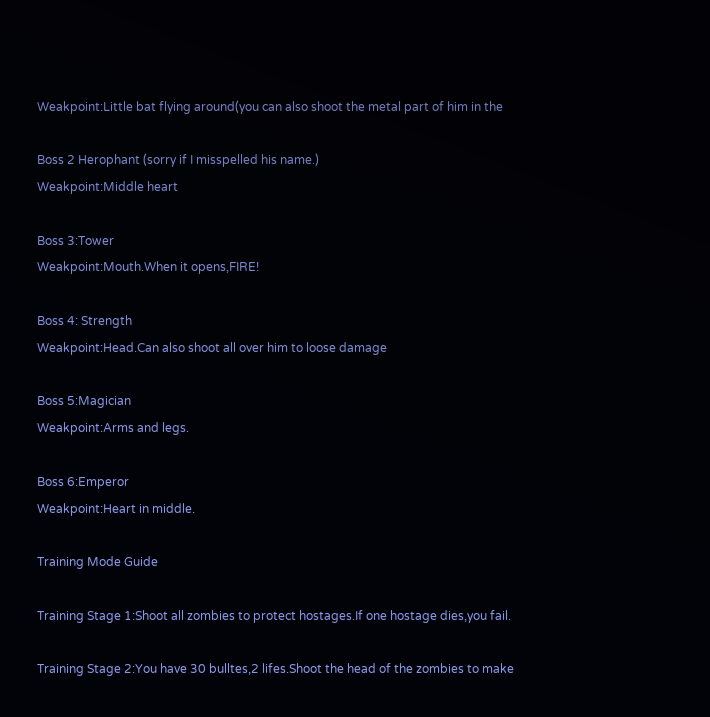Weakpoint:Little bat flying around(you can also shoot the metal part of him in the

Boss 2 Herophant (sorry if I misspelled his name.)
Weakpoint:Middle heart

Boss 3:Tower
Weakpoint:Mouth.When it opens,FIRE!

Boss 4: Strength
Weakpoint:Head.Can also shoot all over him to loose damage

Boss 5:Magician
Weakpoint:Arms and legs.

Boss 6:Emperor
Weakpoint:Heart in middle.

Training Mode Guide

Training Stage 1:Shoot all zombies to protect hostages.If one hostage dies,you fail.

Training Stage 2:You have 30 bulltes,2 lifes.Shoot the head of the zombies to make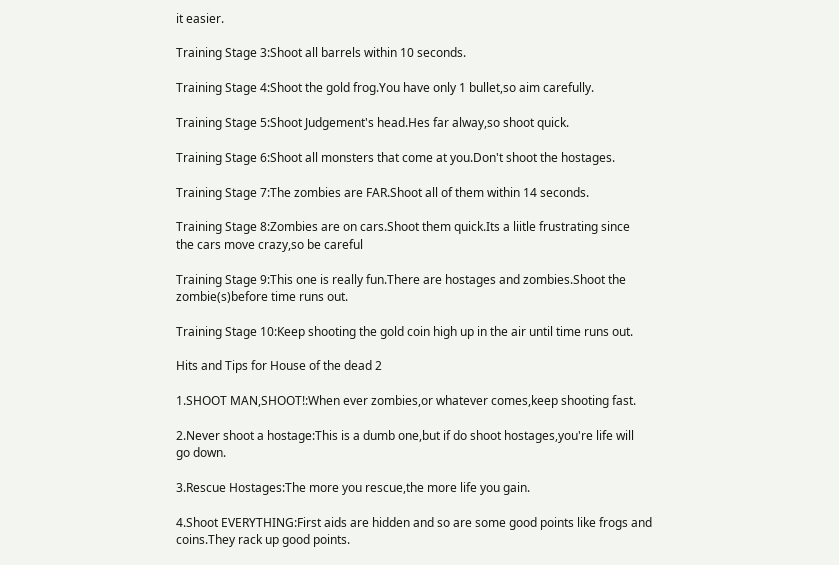it easier.

Training Stage 3:Shoot all barrels within 10 seconds.

Training Stage 4:Shoot the gold frog.You have only 1 bullet,so aim carefully.

Training Stage 5:Shoot Judgement's head.Hes far alway,so shoot quick.

Training Stage 6:Shoot all monsters that come at you.Don't shoot the hostages.

Training Stage 7:The zombies are FAR.Shoot all of them within 14 seconds.

Training Stage 8:Zombies are on cars.Shoot them quick.Its a liitle frustrating since
the cars move crazy,so be careful

Training Stage 9:This one is really fun.There are hostages and zombies.Shoot the
zombie(s)before time runs out.

Training Stage 10:Keep shooting the gold coin high up in the air until time runs out.

Hits and Tips for House of the dead 2

1.SHOOT MAN,SHOOT!:When ever zombies,or whatever comes,keep shooting fast.

2.Never shoot a hostage:This is a dumb one,but if do shoot hostages,you're life will
go down.

3.Rescue Hostages:The more you rescue,the more life you gain.

4.Shoot EVERYTHING:First aids are hidden and so are some good points like frogs and
coins.They rack up good points.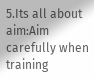5.Its all about aim:Aim carefully when training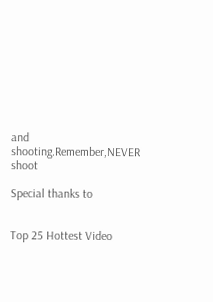and shooting.Remember,NEVER shoot

Special thanks to


Top 25 Hottest Video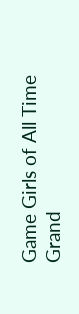Game Girls of All Time
Grand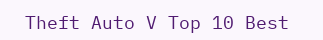Theft Auto V Top 10 Best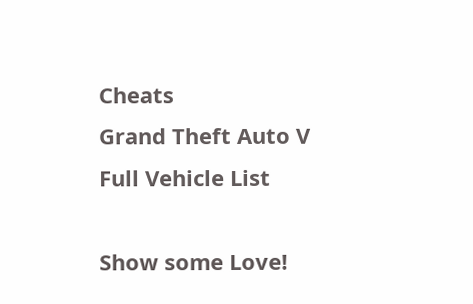Cheats
Grand Theft Auto V Full Vehicle List

Show some Love!